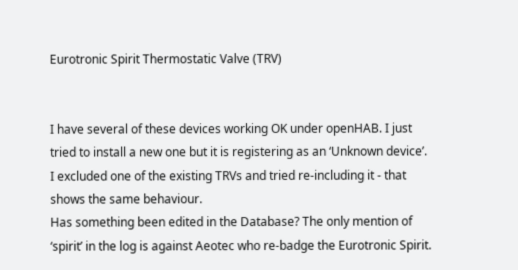Eurotronic Spirit Thermostatic Valve (TRV)


I have several of these devices working OK under openHAB. I just tried to install a new one but it is registering as an ‘Unknown device’.
I excluded one of the existing TRVs and tried re-including it - that shows the same behaviour.
Has something been edited in the Database? The only mention of ‘spirit’ in the log is against Aeotec who re-badge the Eurotronic Spirit.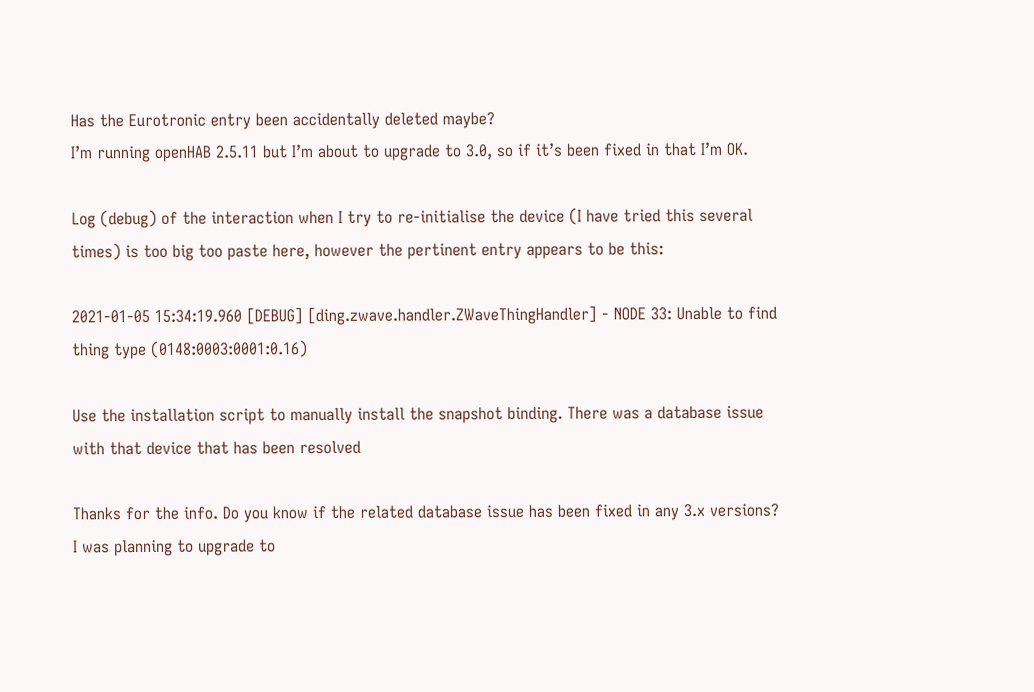Has the Eurotronic entry been accidentally deleted maybe?
I’m running openHAB 2.5.11 but I’m about to upgrade to 3.0, so if it’s been fixed in that I’m OK.

Log (debug) of the interaction when I try to re-initialise the device (I have tried this several times) is too big too paste here, however the pertinent entry appears to be this:

2021-01-05 15:34:19.960 [DEBUG] [ding.zwave.handler.ZWaveThingHandler] - NODE 33: Unable to find thing type (0148:0003:0001:0.16)

Use the installation script to manually install the snapshot binding. There was a database issue with that device that has been resolved

Thanks for the info. Do you know if the related database issue has been fixed in any 3.x versions? I was planning to upgrade to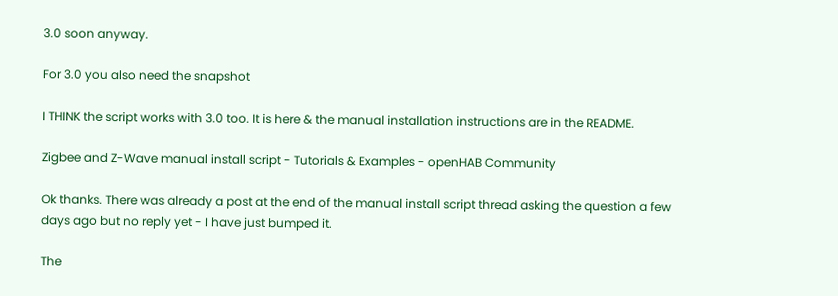3.0 soon anyway.

For 3.0 you also need the snapshot

I THINK the script works with 3.0 too. It is here & the manual installation instructions are in the README.

Zigbee and Z-Wave manual install script - Tutorials & Examples - openHAB Community

Ok thanks. There was already a post at the end of the manual install script thread asking the question a few days ago but no reply yet - I have just bumped it.

The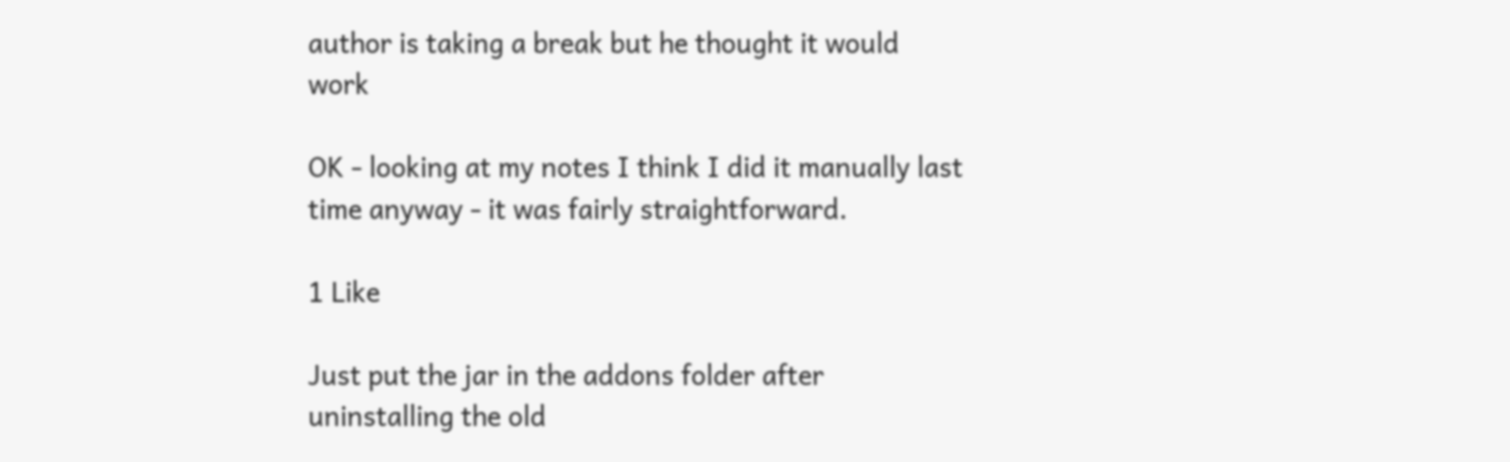author is taking a break but he thought it would work

OK - looking at my notes I think I did it manually last time anyway - it was fairly straightforward.

1 Like

Just put the jar in the addons folder after uninstalling the old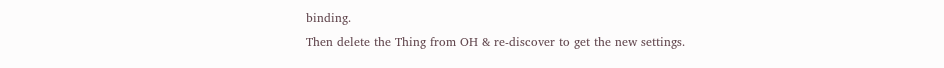binding.
Then delete the Thing from OH & re-discover to get the new settings.